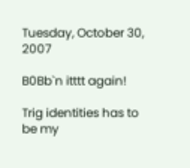Tuesday, October 30, 2007

B0Bb`n itttt again!

Trig identities has to be my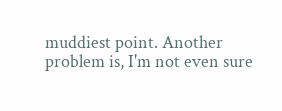muddiest point. Another problem is, I'm not even sure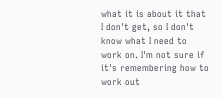what it is about it that I don't get, so I don't know what I need to work on. I'm not sure if it's remembering how to work out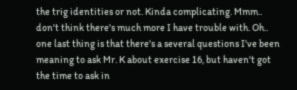the trig identities or not. Kinda complicating. Mmm.. don't think there's much more I have trouble with. Oh.. one last thing is that there's a several questions I've been meaning to ask Mr. K about exercise 16, but haven't got the time to ask in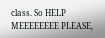class. So HELP MEEEEEEEE PLEASE,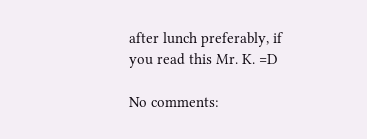after lunch preferably, if you read this Mr. K. =D

No comments: